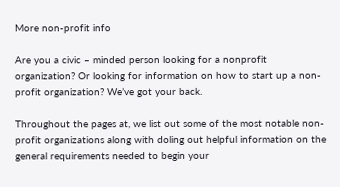More non-profit info

Are you a civic – minded person looking for a nonprofit organization? Or looking for information on how to start up a non-profit organization? We’ve got your back.

Throughout the pages at, we list out some of the most notable non-profit organizations along with doling out helpful information on the general requirements needed to begin your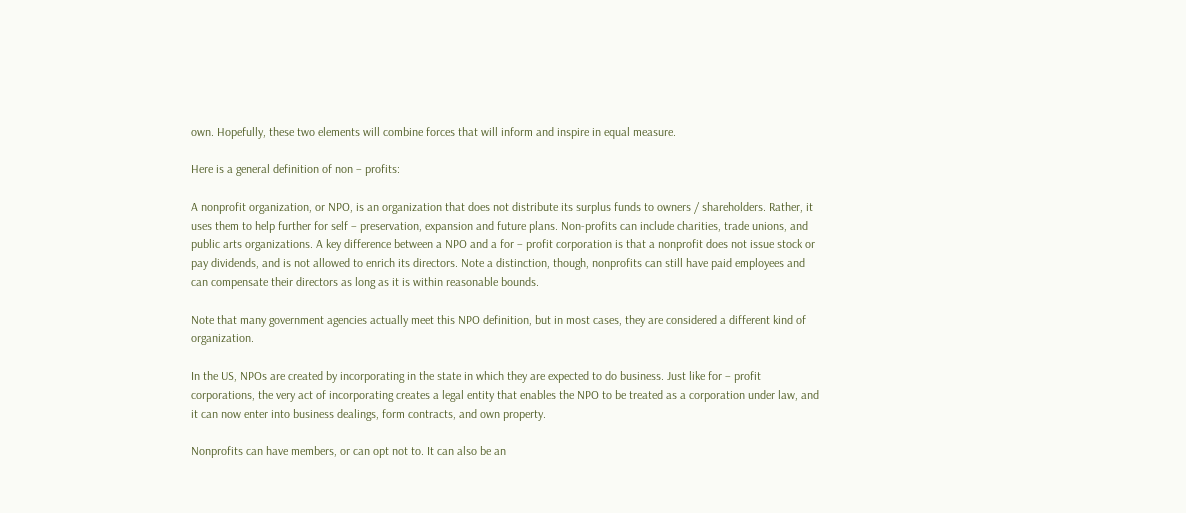own. Hopefully, these two elements will combine forces that will inform and inspire in equal measure.

Here is a general definition of non – profits:

A nonprofit organization, or NPO, is an organization that does not distribute its surplus funds to owners / shareholders. Rather, it uses them to help further for self – preservation, expansion and future plans. Non-profits can include charities, trade unions, and public arts organizations. A key difference between a NPO and a for – profit corporation is that a nonprofit does not issue stock or pay dividends, and is not allowed to enrich its directors. Note a distinction, though, nonprofits can still have paid employees and can compensate their directors as long as it is within reasonable bounds.

Note that many government agencies actually meet this NPO definition, but in most cases, they are considered a different kind of organization.

In the US, NPOs are created by incorporating in the state in which they are expected to do business. Just like for – profit corporations, the very act of incorporating creates a legal entity that enables the NPO to be treated as a corporation under law, and it can now enter into business dealings, form contracts, and own property.

Nonprofits can have members, or can opt not to. It can also be an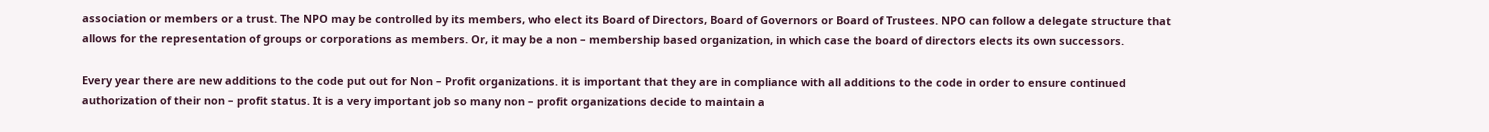association or members or a trust. The NPO may be controlled by its members, who elect its Board of Directors, Board of Governors or Board of Trustees. NPO can follow a delegate structure that allows for the representation of groups or corporations as members. Or, it may be a non – membership based organization, in which case the board of directors elects its own successors.

Every year there are new additions to the code put out for Non – Profit organizations. it is important that they are in compliance with all additions to the code in order to ensure continued authorization of their non – profit status. It is a very important job so many non – profit organizations decide to maintain a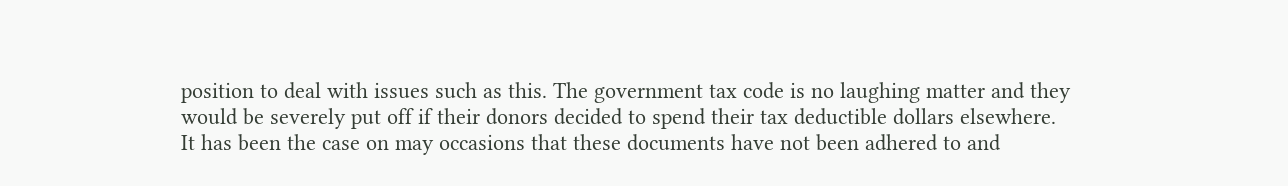position to deal with issues such as this. The government tax code is no laughing matter and they would be severely put off if their donors decided to spend their tax deductible dollars elsewhere. It has been the case on may occasions that these documents have not been adhered to and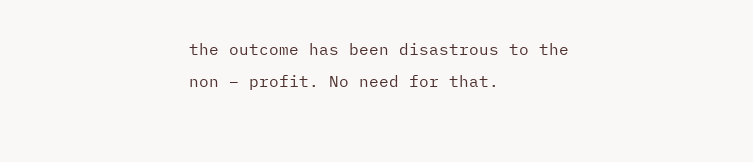the outcome has been disastrous to the non – profit. No need for that.